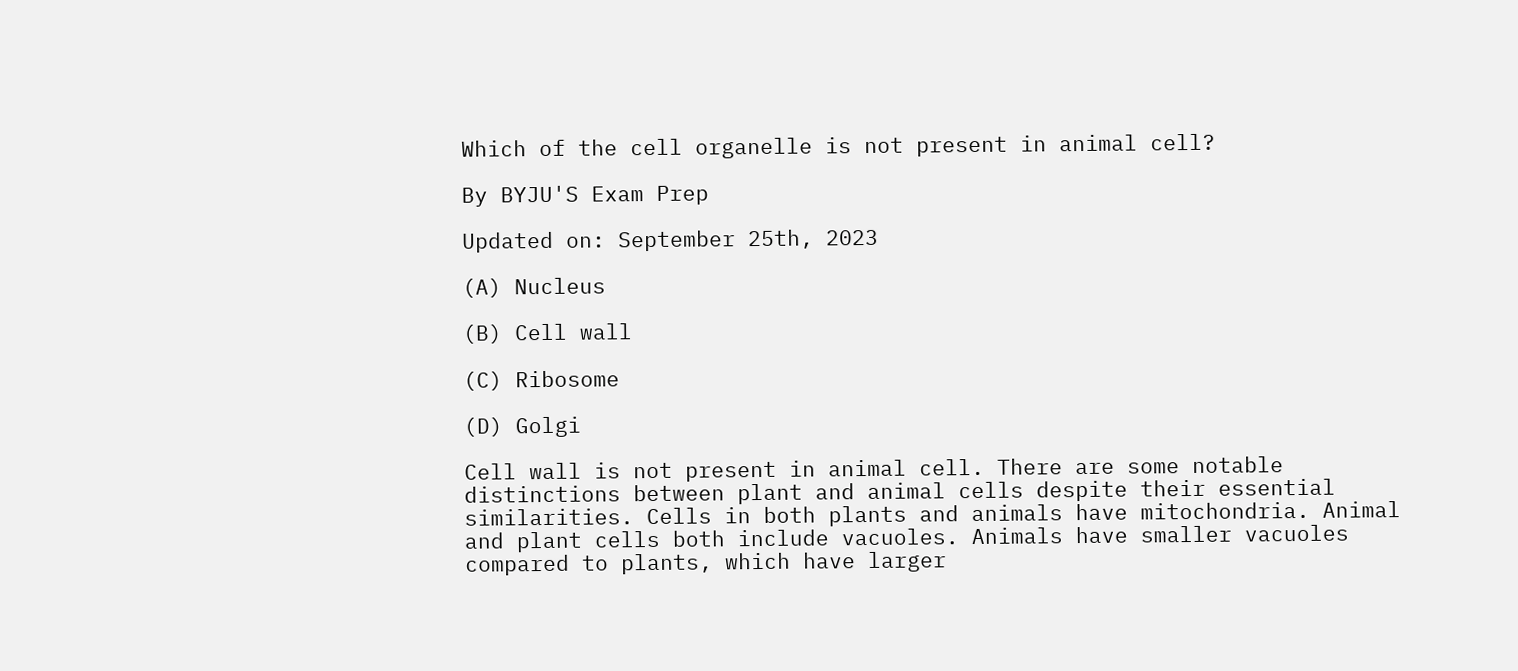Which of the cell organelle is not present in animal cell?

By BYJU'S Exam Prep

Updated on: September 25th, 2023

(A) Nucleus

(B) Cell wall

(C) Ribosome

(D) Golgi

Cell wall is not present in animal cell. There are some notable distinctions between plant and animal cells despite their essential similarities. Cells in both plants and animals have mitochondria. Animal and plant cells both include vacuoles. Animals have smaller vacuoles compared to plants, which have larger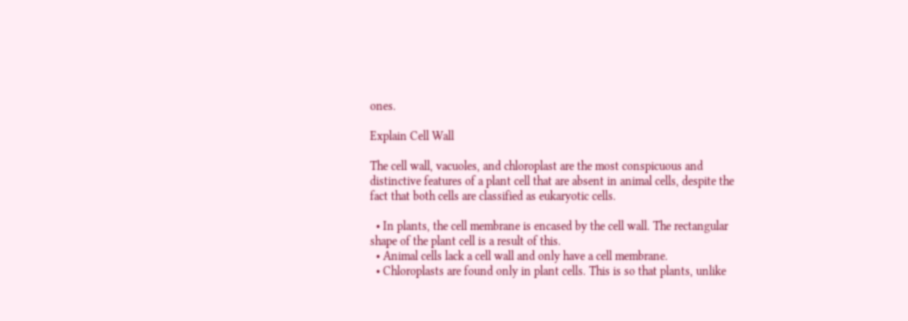ones.

Explain Cell Wall

The cell wall, vacuoles, and chloroplast are the most conspicuous and distinctive features of a plant cell that are absent in animal cells, despite the fact that both cells are classified as eukaryotic cells.

  • In plants, the cell membrane is encased by the cell wall. The rectangular shape of the plant cell is a result of this.
  • Animal cells lack a cell wall and only have a cell membrane.
  • Chloroplasts are found only in plant cells. This is so that plants, unlike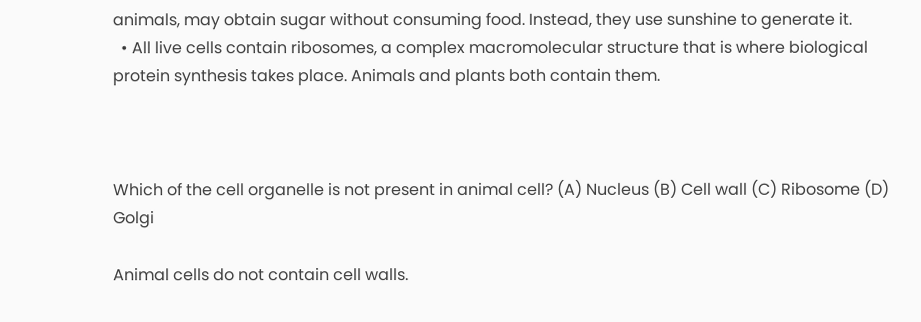animals, may obtain sugar without consuming food. Instead, they use sunshine to generate it.
  • All live cells contain ribosomes, a complex macromolecular structure that is where biological protein synthesis takes place. Animals and plants both contain them.



Which of the cell organelle is not present in animal cell? (A) Nucleus (B) Cell wall (C) Ribosome (D) Golgi

Animal cells do not contain cell walls.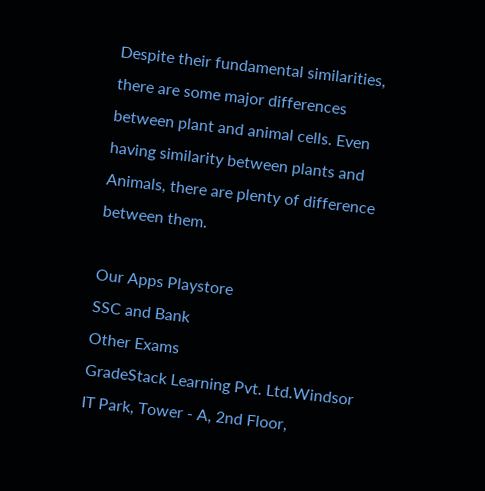Despite their fundamental similarities, there are some major differences between plant and animal cells. Even having similarity between plants and Animals, there are plenty of difference between them.

Our Apps Playstore
SSC and Bank
Other Exams
GradeStack Learning Pvt. Ltd.Windsor IT Park, Tower - A, 2nd Floor,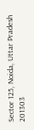Sector 125, Noida, Uttar Pradesh 201303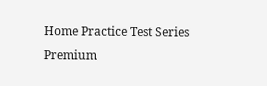Home Practice Test Series Premium